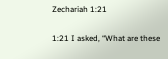Zechariah 1:21

1:21 I asked, “What are these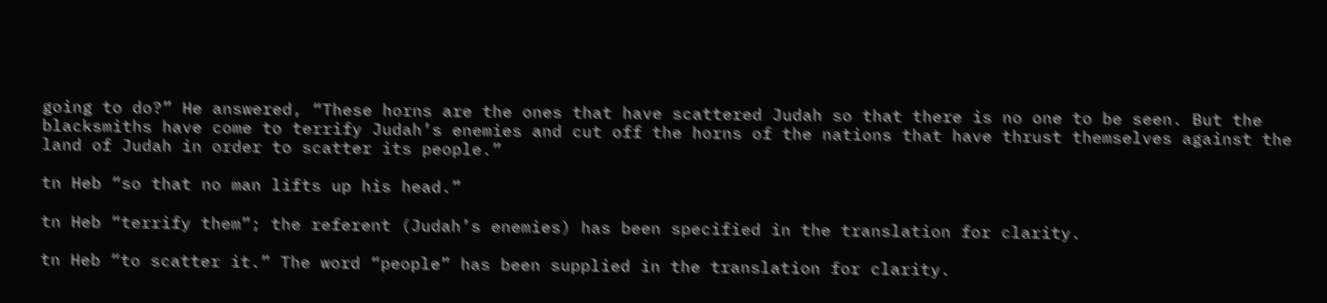going to do?” He answered, “These horns are the ones that have scattered Judah so that there is no one to be seen. But the blacksmiths have come to terrify Judah’s enemies and cut off the horns of the nations that have thrust themselves against the land of Judah in order to scatter its people.”

tn Heb “so that no man lifts up his head.”

tn Heb “terrify them”; the referent (Judah’s enemies) has been specified in the translation for clarity.

tn Heb “to scatter it.” The word “people” has been supplied in the translation for clarity.